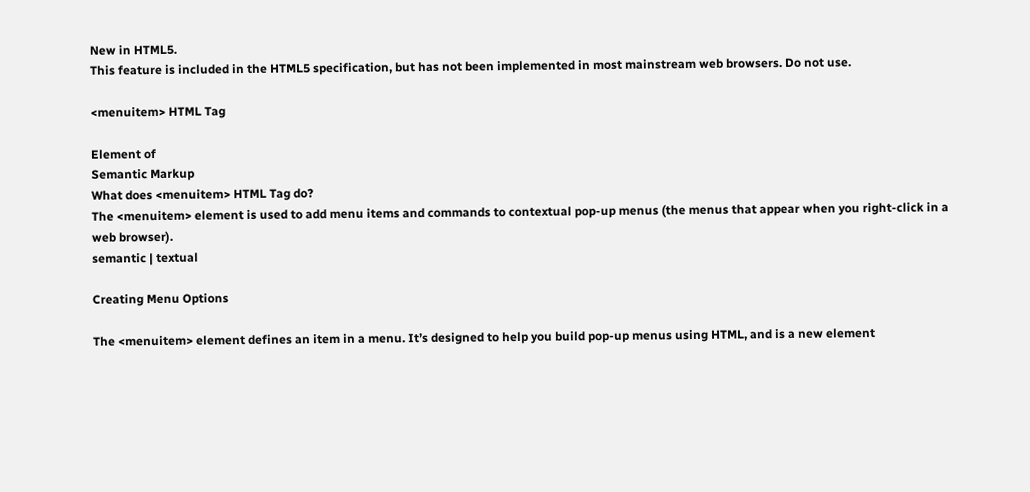New in HTML5.
This feature is included in the HTML5 specification, but has not been implemented in most mainstream web browsers. Do not use.

<menuitem> HTML Tag

Element of
Semantic Markup
What does <menuitem> HTML Tag do?
The <menuitem> element is used to add menu items and commands to contextual pop-up menus (the menus that appear when you right-click in a web browser).
semantic | textual

Creating Menu Options

The <menuitem> element defines an item in a menu. It’s designed to help you build pop-up menus using HTML, and is a new element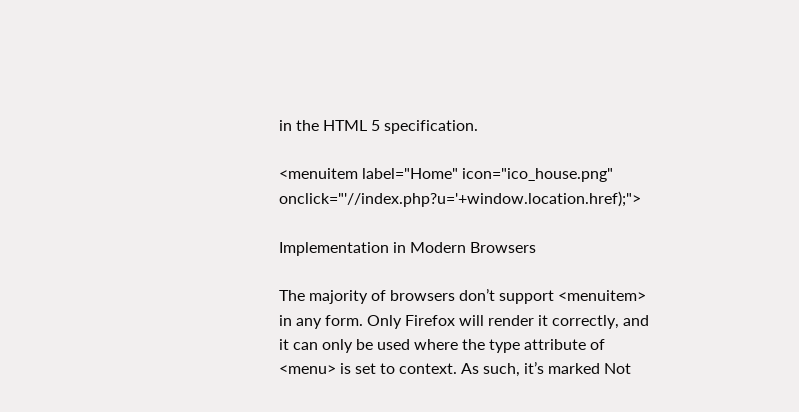in the HTML 5 specification.

<menuitem label="Home" icon="ico_house.png" onclick="'//index.php?u='+window.location.href);">

Implementation in Modern Browsers

The majority of browsers don’t support <menuitem> in any form. Only Firefox will render it correctly, and it can only be used where the type attribute of <menu> is set to context. As such, it’s marked Not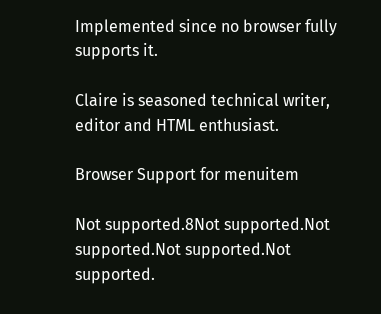Implemented since no browser fully supports it.

Claire is seasoned technical writer, editor and HTML enthusiast.

Browser Support for menuitem

Not supported.8Not supported.Not supported.Not supported.Not supported.